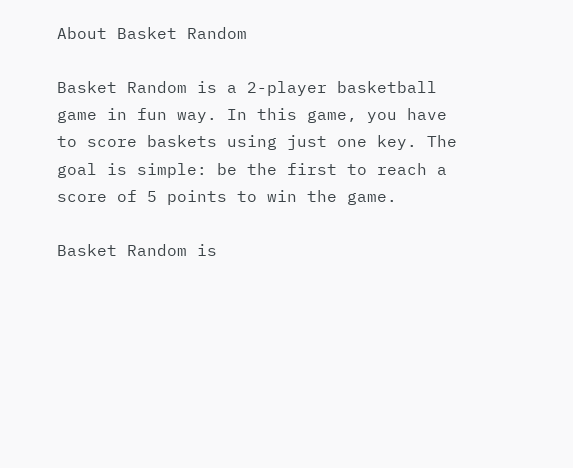About Basket Random

Basket Random is a 2-player basketball game in fun way. In this game, you have to score baskets using just one key. The goal is simple: be the first to reach a score of 5 points to win the game.

Basket Random is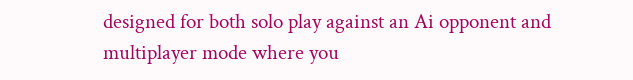designed for both solo play against an Ai opponent and multiplayer mode where you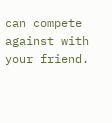can compete against with your friend.